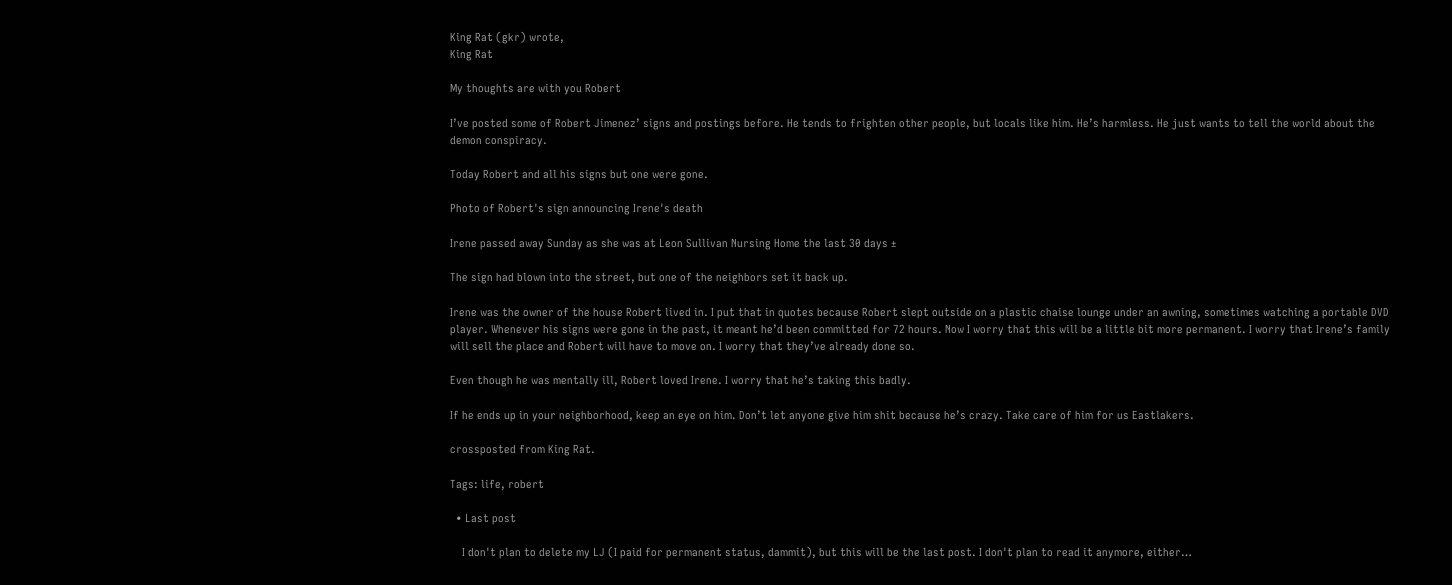King Rat (gkr) wrote,
King Rat

My thoughts are with you Robert

I’ve posted some of Robert Jimenez’ signs and postings before. He tends to frighten other people, but locals like him. He’s harmless. He just wants to tell the world about the demon conspiracy.

Today Robert and all his signs but one were gone.

Photo of Robert's sign announcing Irene's death

Irene passed away Sunday as she was at Leon Sullivan Nursing Home the last 30 days ±

The sign had blown into the street, but one of the neighbors set it back up.

Irene was the owner of the house Robert lived in. I put that in quotes because Robert slept outside on a plastic chaise lounge under an awning, sometimes watching a portable DVD player. Whenever his signs were gone in the past, it meant he’d been committed for 72 hours. Now I worry that this will be a little bit more permanent. I worry that Irene’s family will sell the place and Robert will have to move on. I worry that they’ve already done so.

Even though he was mentally ill, Robert loved Irene. I worry that he’s taking this badly.

If he ends up in your neighborhood, keep an eye on him. Don’t let anyone give him shit because he’s crazy. Take care of him for us Eastlakers.

crossposted from King Rat.

Tags: life, robert

  • Last post

    I don't plan to delete my LJ (I paid for permanent status, dammit), but this will be the last post. I don't plan to read it anymore, either…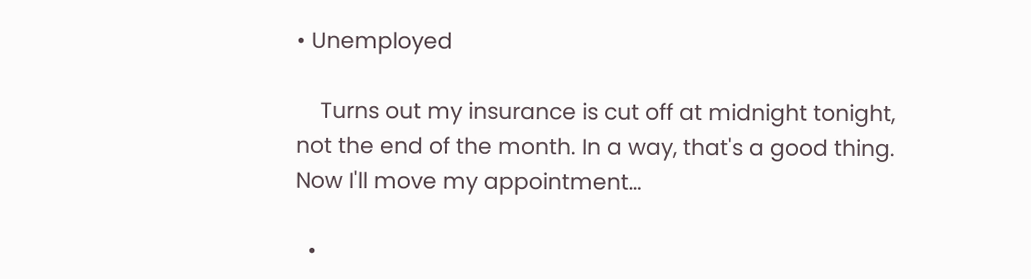• Unemployed

    Turns out my insurance is cut off at midnight tonight, not the end of the month. In a way, that's a good thing. Now I'll move my appointment…

  •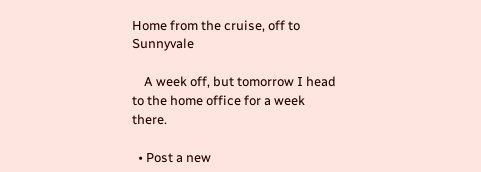Home from the cruise, off to Sunnyvale

    A week off, but tomorrow I head to the home office for a week there.

  • Post a new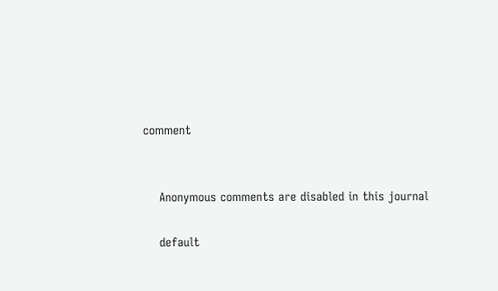comment


    Anonymous comments are disabled in this journal

    default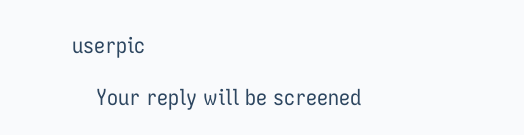userpic

    Your reply will be screened